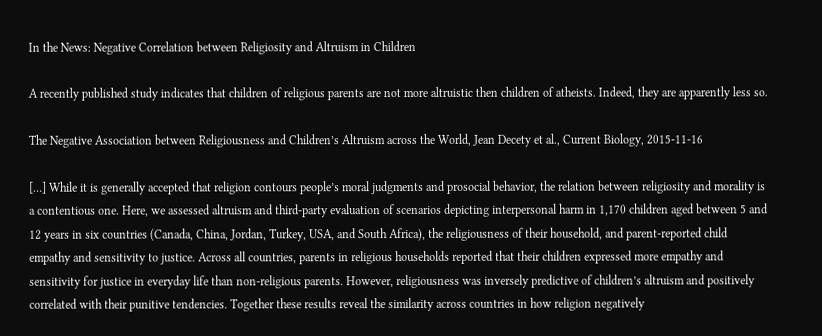In the News: Negative Correlation between Religiosity and Altruism in Children

A recently published study indicates that children of religious parents are not more altruistic then children of atheists. Indeed, they are apparently less so.

The Negative Association between Religiousness and Children’s Altruism across the World, Jean Decety et al., Current Biology, 2015-11-16

[…] While it is generally accepted that religion contours people’s moral judgments and prosocial behavior, the relation between religiosity and morality is a contentious one. Here, we assessed altruism and third-party evaluation of scenarios depicting interpersonal harm in 1,170 children aged between 5 and 12 years in six countries (Canada, China, Jordan, Turkey, USA, and South Africa), the religiousness of their household, and parent-reported child empathy and sensitivity to justice. Across all countries, parents in religious households reported that their children expressed more empathy and sensitivity for justice in everyday life than non-religious parents. However, religiousness was inversely predictive of children’s altruism and positively correlated with their punitive tendencies. Together these results reveal the similarity across countries in how religion negatively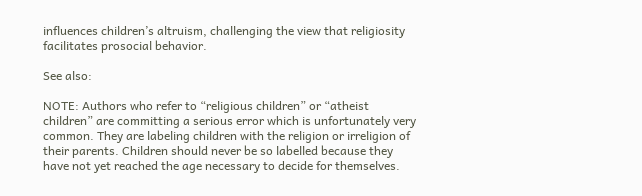influences children’s altruism, challenging the view that religiosity facilitates prosocial behavior.

See also:

NOTE: Authors who refer to “religious children” or “atheist children” are committing a serious error which is unfortunately very common. They are labeling children with the religion or irreligion of their parents. Children should never be so labelled because they have not yet reached the age necessary to decide for themselves.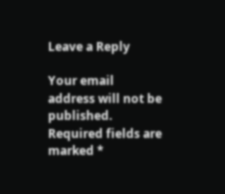Leave a Reply

Your email address will not be published. Required fields are marked *